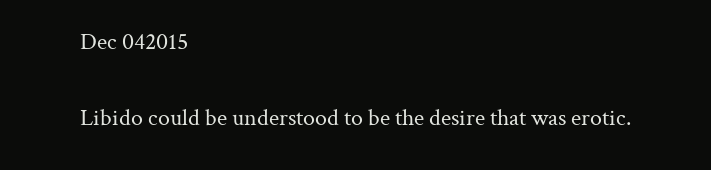Dec 042015

Libido could be understood to be the desire that was erotic.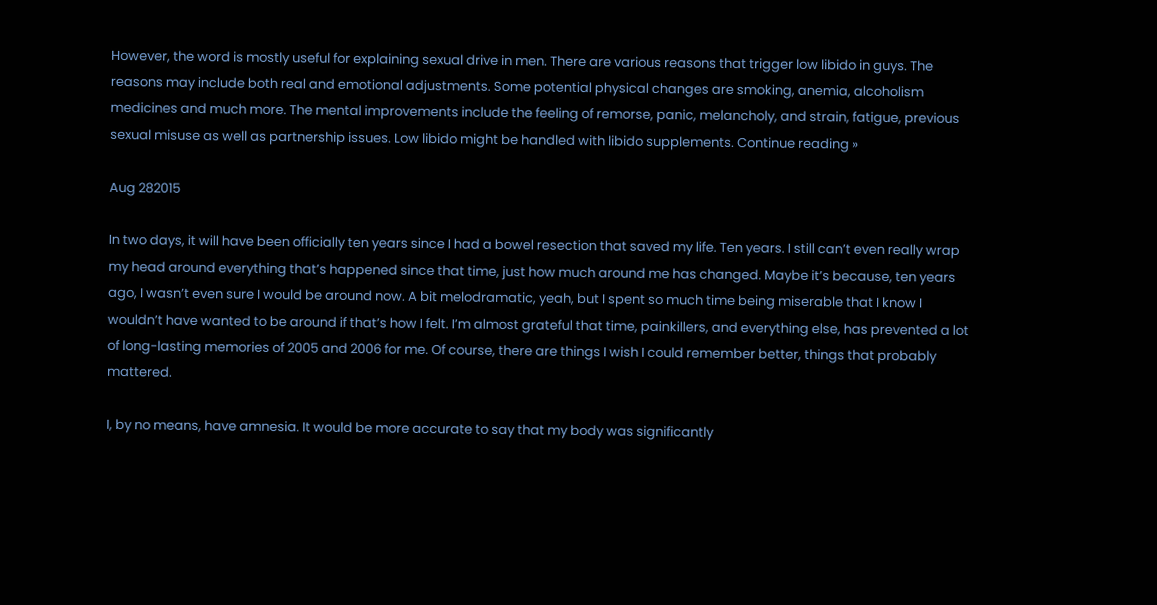However, the word is mostly useful for explaining sexual drive in men. There are various reasons that trigger low libido in guys. The reasons may include both real and emotional adjustments. Some potential physical changes are smoking, anemia, alcoholism medicines and much more. The mental improvements include the feeling of remorse, panic, melancholy, and strain, fatigue, previous sexual misuse as well as partnership issues. Low libido might be handled with libido supplements. Continue reading »

Aug 282015

In two days, it will have been officially ten years since I had a bowel resection that saved my life. Ten years. I still can’t even really wrap my head around everything that’s happened since that time, just how much around me has changed. Maybe it’s because, ten years ago, I wasn’t even sure I would be around now. A bit melodramatic, yeah, but I spent so much time being miserable that I know I wouldn’t have wanted to be around if that’s how I felt. I’m almost grateful that time, painkillers, and everything else, has prevented a lot of long-lasting memories of 2005 and 2006 for me. Of course, there are things I wish I could remember better, things that probably mattered.

I, by no means, have amnesia. It would be more accurate to say that my body was significantly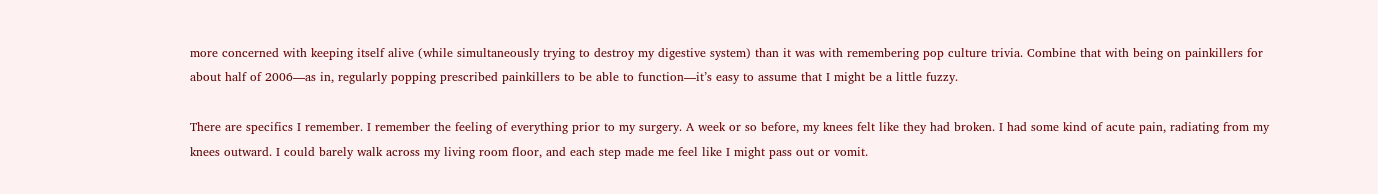more concerned with keeping itself alive (while simultaneously trying to destroy my digestive system) than it was with remembering pop culture trivia. Combine that with being on painkillers for about half of 2006—as in, regularly popping prescribed painkillers to be able to function—it’s easy to assume that I might be a little fuzzy.

There are specifics I remember. I remember the feeling of everything prior to my surgery. A week or so before, my knees felt like they had broken. I had some kind of acute pain, radiating from my knees outward. I could barely walk across my living room floor, and each step made me feel like I might pass out or vomit.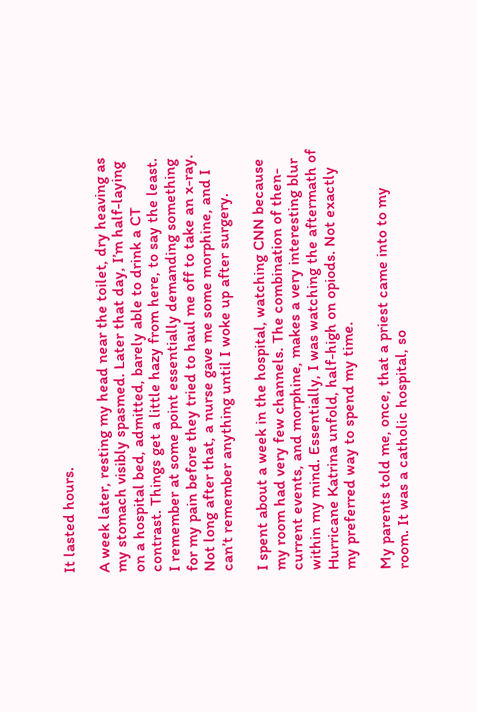It lasted hours.

A week later, resting my head near the toilet, dry heaving as my stomach visibly spasmed. Later that day, I’m half-laying on a hospital bed, admitted, barely able to drink a CT contrast. Things get a little hazy from here, to say the least. I remember at some point essentially demanding something for my pain before they tried to haul me off to take an x-ray. Not long after that, a nurse gave me some morphine, and I can’t remember anything until I woke up after surgery.

I spent about a week in the hospital, watching CNN because my room had very few channels. The combination of then-current events, and morphine, makes a very interesting blur within my mind. Essentially, I was watching the aftermath of Hurricane Katrina unfold, half-high on opiods. Not exactly my preferred way to spend my time.

My parents told me, once, that a priest came into to my room. It was a catholic hospital, so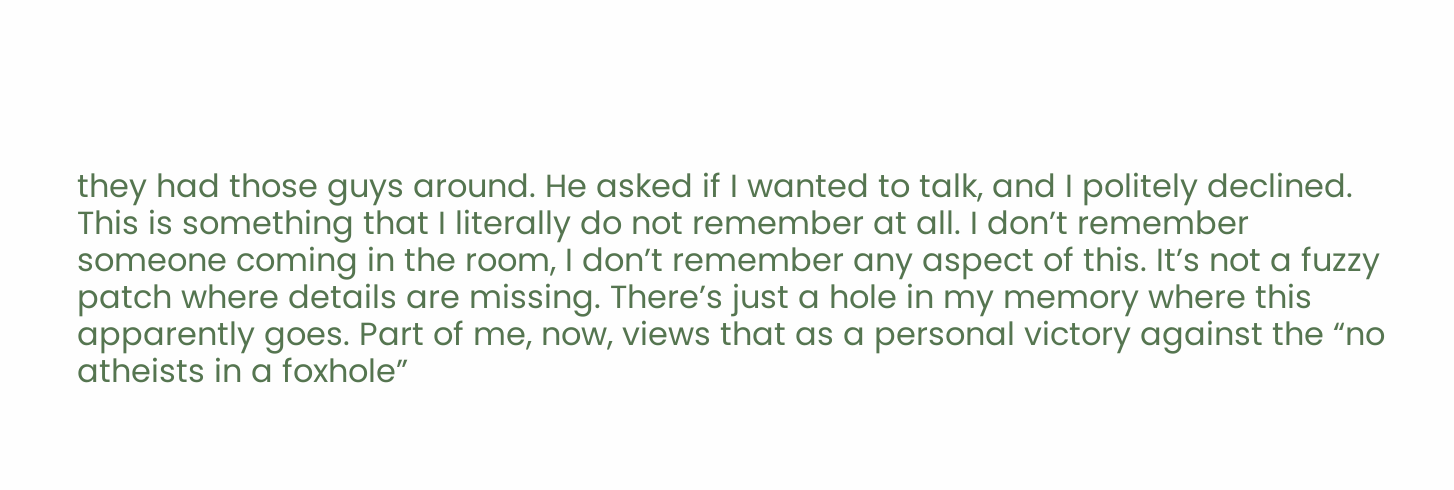they had those guys around. He asked if I wanted to talk, and I politely declined. This is something that I literally do not remember at all. I don’t remember someone coming in the room, I don’t remember any aspect of this. It’s not a fuzzy patch where details are missing. There’s just a hole in my memory where this apparently goes. Part of me, now, views that as a personal victory against the “no atheists in a foxhole”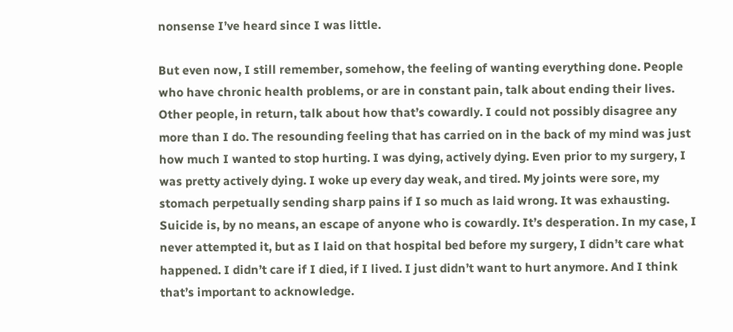nonsense I’ve heard since I was little.

But even now, I still remember, somehow, the feeling of wanting everything done. People who have chronic health problems, or are in constant pain, talk about ending their lives. Other people, in return, talk about how that’s cowardly. I could not possibly disagree any more than I do. The resounding feeling that has carried on in the back of my mind was just how much I wanted to stop hurting. I was dying, actively dying. Even prior to my surgery, I was pretty actively dying. I woke up every day weak, and tired. My joints were sore, my stomach perpetually sending sharp pains if I so much as laid wrong. It was exhausting. Suicide is, by no means, an escape of anyone who is cowardly. It’s desperation. In my case, I never attempted it, but as I laid on that hospital bed before my surgery, I didn’t care what happened. I didn’t care if I died, if I lived. I just didn’t want to hurt anymore. And I think that’s important to acknowledge.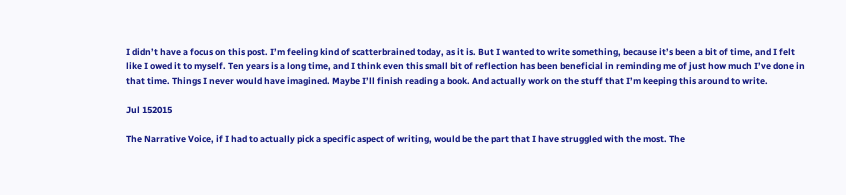I didn’t have a focus on this post. I’m feeling kind of scatterbrained today, as it is. But I wanted to write something, because it’s been a bit of time, and I felt like I owed it to myself. Ten years is a long time, and I think even this small bit of reflection has been beneficial in reminding me of just how much I’ve done in that time. Things I never would have imagined. Maybe I’ll finish reading a book. And actually work on the stuff that I’m keeping this around to write.

Jul 152015

The Narrative Voice, if I had to actually pick a specific aspect of writing, would be the part that I have struggled with the most. The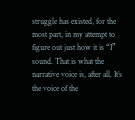struggle has existed, for the most part, in my attempt to figure out just how it is “I” sound. That is what the narrative voice is, after all. It’s the voice of the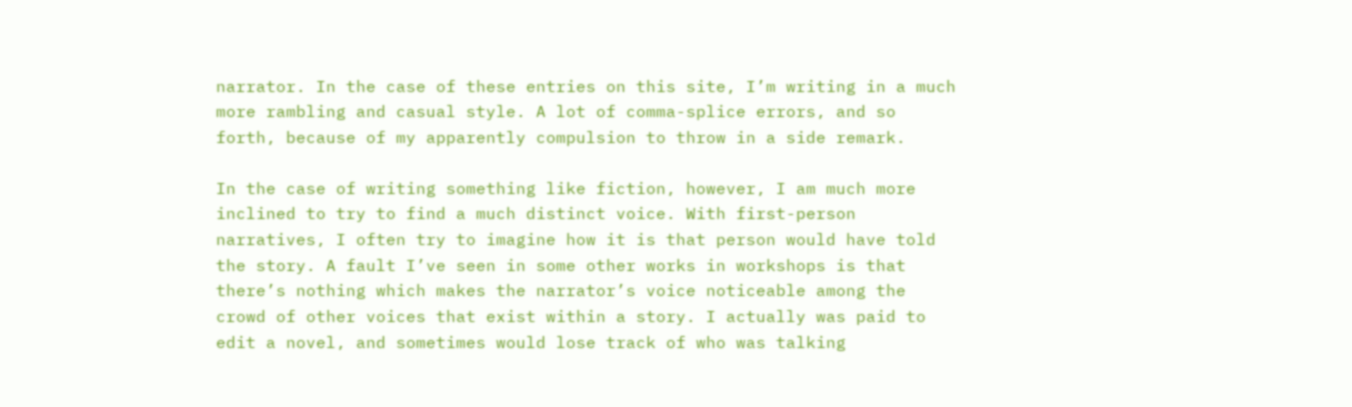narrator. In the case of these entries on this site, I’m writing in a much more rambling and casual style. A lot of comma-splice errors, and so forth, because of my apparently compulsion to throw in a side remark.

In the case of writing something like fiction, however, I am much more inclined to try to find a much distinct voice. With first-person narratives, I often try to imagine how it is that person would have told the story. A fault I’ve seen in some other works in workshops is that there’s nothing which makes the narrator’s voice noticeable among the crowd of other voices that exist within a story. I actually was paid to edit a novel, and sometimes would lose track of who was talking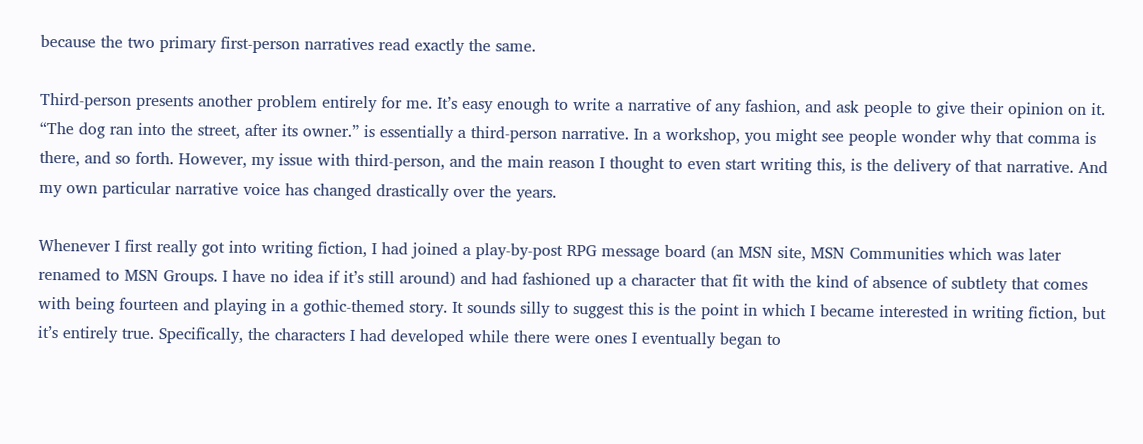because the two primary first-person narratives read exactly the same.

Third-person presents another problem entirely for me. It’s easy enough to write a narrative of any fashion, and ask people to give their opinion on it. “The dog ran into the street, after its owner.” is essentially a third-person narrative. In a workshop, you might see people wonder why that comma is there, and so forth. However, my issue with third-person, and the main reason I thought to even start writing this, is the delivery of that narrative. And my own particular narrative voice has changed drastically over the years.

Whenever I first really got into writing fiction, I had joined a play-by-post RPG message board (an MSN site, MSN Communities which was later renamed to MSN Groups. I have no idea if it’s still around) and had fashioned up a character that fit with the kind of absence of subtlety that comes with being fourteen and playing in a gothic-themed story. It sounds silly to suggest this is the point in which I became interested in writing fiction, but it’s entirely true. Specifically, the characters I had developed while there were ones I eventually began to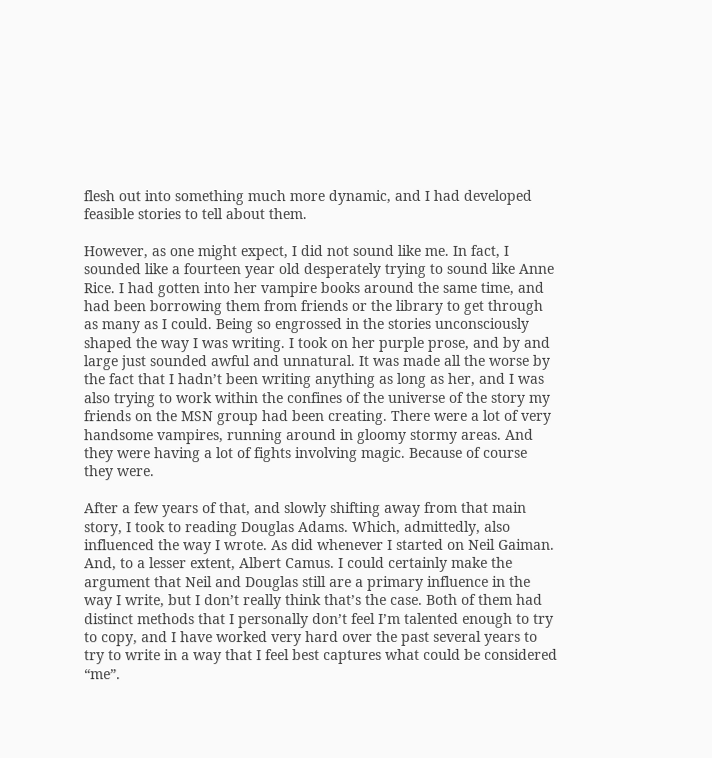flesh out into something much more dynamic, and I had developed feasible stories to tell about them.

However, as one might expect, I did not sound like me. In fact, I sounded like a fourteen year old desperately trying to sound like Anne Rice. I had gotten into her vampire books around the same time, and had been borrowing them from friends or the library to get through as many as I could. Being so engrossed in the stories unconsciously shaped the way I was writing. I took on her purple prose, and by and large just sounded awful and unnatural. It was made all the worse by the fact that I hadn’t been writing anything as long as her, and I was also trying to work within the confines of the universe of the story my friends on the MSN group had been creating. There were a lot of very handsome vampires, running around in gloomy stormy areas. And they were having a lot of fights involving magic. Because of course they were.

After a few years of that, and slowly shifting away from that main story, I took to reading Douglas Adams. Which, admittedly, also influenced the way I wrote. As did whenever I started on Neil Gaiman. And, to a lesser extent, Albert Camus. I could certainly make the argument that Neil and Douglas still are a primary influence in the way I write, but I don’t really think that’s the case. Both of them had distinct methods that I personally don’t feel I’m talented enough to try to copy, and I have worked very hard over the past several years to try to write in a way that I feel best captures what could be considered “me”.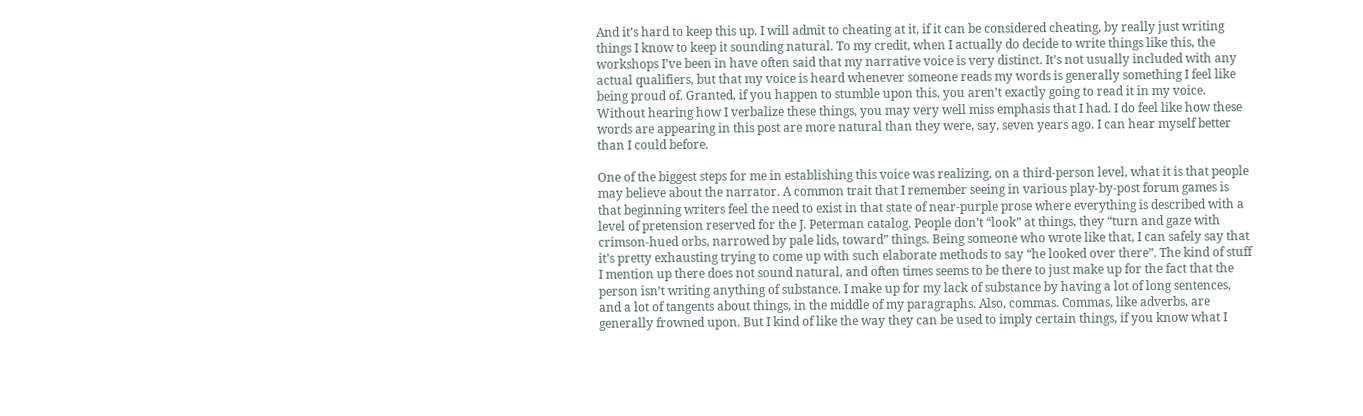And it’s hard to keep this up. I will admit to cheating at it, if it can be considered cheating, by really just writing things I know to keep it sounding natural. To my credit, when I actually do decide to write things like this, the workshops I’ve been in have often said that my narrative voice is very distinct. It’s not usually included with any actual qualifiers, but that my voice is heard whenever someone reads my words is generally something I feel like being proud of. Granted, if you happen to stumble upon this, you aren’t exactly going to read it in my voice. Without hearing how I verbalize these things, you may very well miss emphasis that I had. I do feel like how these words are appearing in this post are more natural than they were, say, seven years ago. I can hear myself better than I could before.

One of the biggest steps for me in establishing this voice was realizing, on a third-person level, what it is that people may believe about the narrator. A common trait that I remember seeing in various play-by-post forum games is that beginning writers feel the need to exist in that state of near-purple prose where everything is described with a level of pretension reserved for the J. Peterman catalog. People don’t “look” at things, they “turn and gaze with crimson-hued orbs, narrowed by pale lids, toward” things. Being someone who wrote like that, I can safely say that it’s pretty exhausting trying to come up with such elaborate methods to say “he looked over there”. The kind of stuff I mention up there does not sound natural, and often times seems to be there to just make up for the fact that the person isn’t writing anything of substance. I make up for my lack of substance by having a lot of long sentences, and a lot of tangents about things, in the middle of my paragraphs. Also, commas. Commas, like adverbs, are generally frowned upon. But I kind of like the way they can be used to imply certain things, if you know what I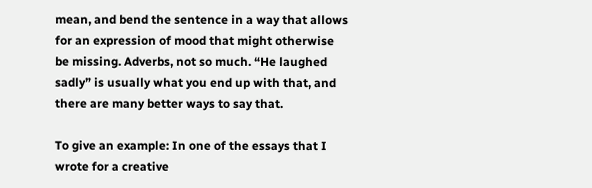mean, and bend the sentence in a way that allows for an expression of mood that might otherwise be missing. Adverbs, not so much. “He laughed sadly” is usually what you end up with that, and there are many better ways to say that.

To give an example: In one of the essays that I wrote for a creative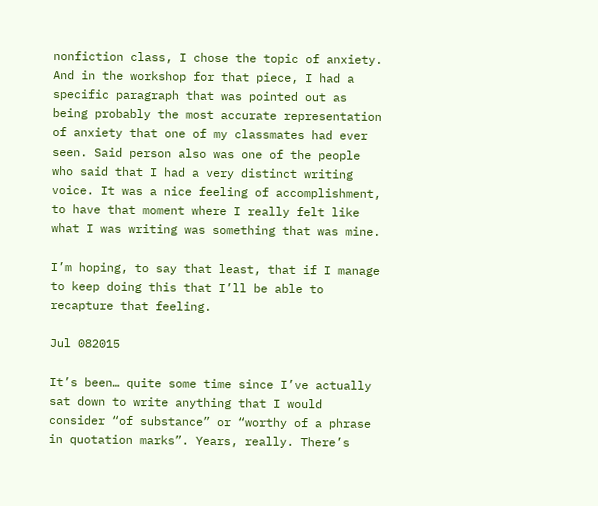nonfiction class, I chose the topic of anxiety. And in the workshop for that piece, I had a specific paragraph that was pointed out as being probably the most accurate representation of anxiety that one of my classmates had ever seen. Said person also was one of the people who said that I had a very distinct writing voice. It was a nice feeling of accomplishment, to have that moment where I really felt like what I was writing was something that was mine.

I’m hoping, to say that least, that if I manage to keep doing this that I’ll be able to recapture that feeling.

Jul 082015

It’s been… quite some time since I’ve actually sat down to write anything that I would consider “of substance” or “worthy of a phrase in quotation marks”. Years, really. There’s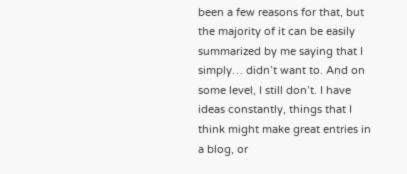been a few reasons for that, but the majority of it can be easily summarized by me saying that I simply… didn’t want to. And on some level, I still don’t. I have ideas constantly, things that I think might make great entries in a blog, or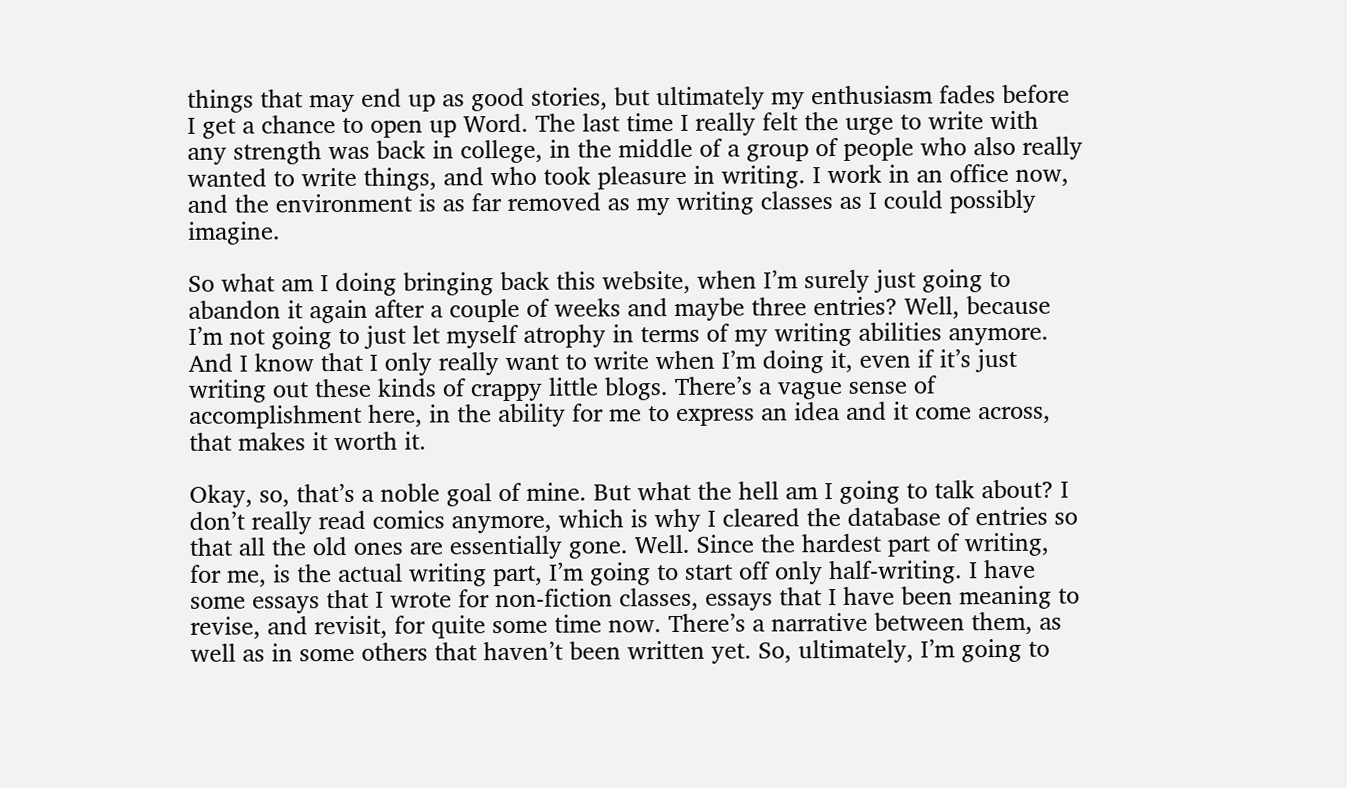things that may end up as good stories, but ultimately my enthusiasm fades before I get a chance to open up Word. The last time I really felt the urge to write with any strength was back in college, in the middle of a group of people who also really wanted to write things, and who took pleasure in writing. I work in an office now, and the environment is as far removed as my writing classes as I could possibly imagine.

So what am I doing bringing back this website, when I’m surely just going to abandon it again after a couple of weeks and maybe three entries? Well, because I’m not going to just let myself atrophy in terms of my writing abilities anymore. And I know that I only really want to write when I’m doing it, even if it’s just writing out these kinds of crappy little blogs. There’s a vague sense of accomplishment here, in the ability for me to express an idea and it come across, that makes it worth it.

Okay, so, that’s a noble goal of mine. But what the hell am I going to talk about? I don’t really read comics anymore, which is why I cleared the database of entries so that all the old ones are essentially gone. Well. Since the hardest part of writing, for me, is the actual writing part, I’m going to start off only half-writing. I have some essays that I wrote for non-fiction classes, essays that I have been meaning to revise, and revisit, for quite some time now. There’s a narrative between them, as well as in some others that haven’t been written yet. So, ultimately, I’m going to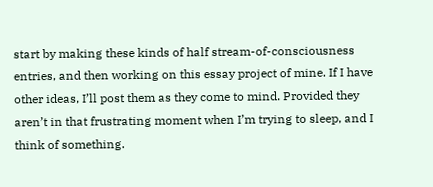start by making these kinds of half stream-of-consciousness entries, and then working on this essay project of mine. If I have other ideas, I’ll post them as they come to mind. Provided they aren’t in that frustrating moment when I’m trying to sleep, and I think of something.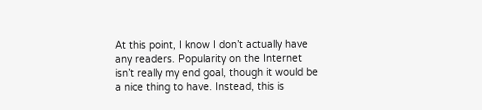At this point, I know I don’t actually have any readers. Popularity on the Internet isn’t really my end goal, though it would be a nice thing to have. Instead, this is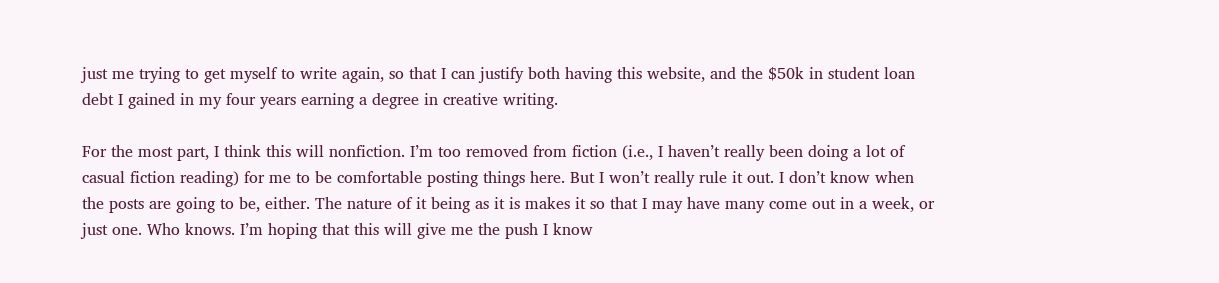just me trying to get myself to write again, so that I can justify both having this website, and the $50k in student loan debt I gained in my four years earning a degree in creative writing.

For the most part, I think this will nonfiction. I’m too removed from fiction (i.e., I haven’t really been doing a lot of casual fiction reading) for me to be comfortable posting things here. But I won’t really rule it out. I don’t know when the posts are going to be, either. The nature of it being as it is makes it so that I may have many come out in a week, or just one. Who knows. I’m hoping that this will give me the push I know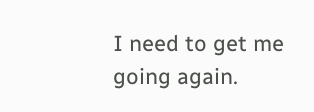I need to get me going again.